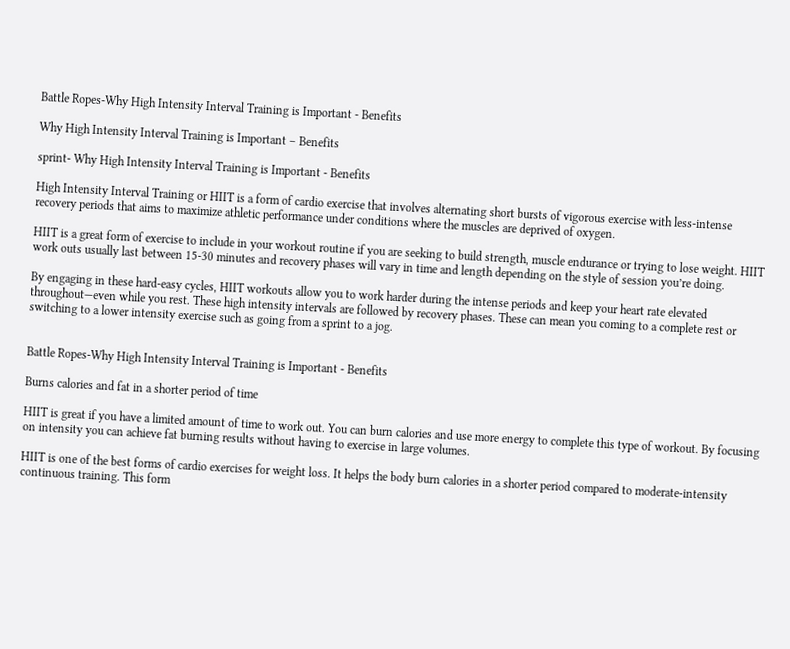Battle Ropes-Why High Intensity Interval Training is Important - Benefits

Why High Intensity Interval Training is Important – Benefits

sprint- Why High Intensity Interval Training is Important - Benefits

High Intensity Interval Training or HIIT is a form of cardio exercise that involves alternating short bursts of vigorous exercise with less-intense recovery periods that aims to maximize athletic performance under conditions where the muscles are deprived of oxygen.

HIIT is a great form of exercise to include in your workout routine if you are seeking to build strength, muscle endurance or trying to lose weight. HIIT work outs usually last between 15-30 minutes and recovery phases will vary in time and length depending on the style of session you’re doing.

By engaging in these hard-easy cycles, HIIT workouts allow you to work harder during the intense periods and keep your heart rate elevated throughout—even while you rest. These high intensity intervals are followed by recovery phases. These can mean you coming to a complete rest or switching to a lower intensity exercise such as going from a sprint to a jog.


Battle Ropes-Why High Intensity Interval Training is Important - Benefits

Burns calories and fat in a shorter period of time

HIIT is great if you have a limited amount of time to work out. You can burn calories and use more energy to complete this type of workout. By focusing on intensity you can achieve fat burning results without having to exercise in large volumes.

HIIT is one of the best forms of cardio exercises for weight loss. It helps the body burn calories in a shorter period compared to moderate-intensity continuous training. This form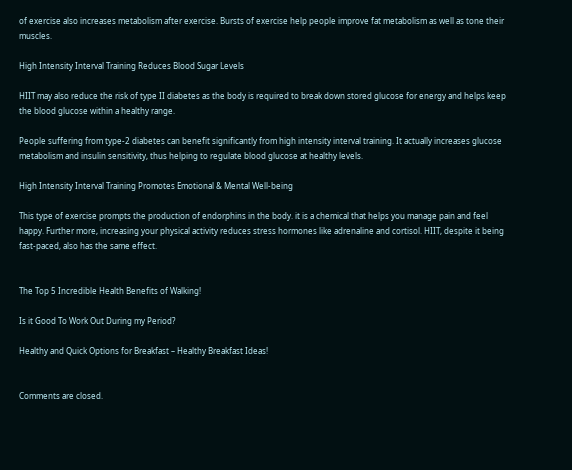of exercise also increases metabolism after exercise. Bursts of exercise help people improve fat metabolism as well as tone their muscles.

High Intensity Interval Training Reduces Blood Sugar Levels

HIIT may also reduce the risk of type II diabetes as the body is required to break down stored glucose for energy and helps keep the blood glucose within a healthy range.

People suffering from type-2 diabetes can benefit significantly from high intensity interval training. It actually increases glucose metabolism and insulin sensitivity, thus helping to regulate blood glucose at healthy levels.

High Intensity Interval Training Promotes Emotional & Mental Well-being

This type of exercise prompts the production of endorphins in the body. it is a chemical that helps you manage pain and feel happy. Further more, increasing your physical activity reduces stress hormones like adrenaline and cortisol. HIIT, despite it being fast-paced, also has the same effect.


The Top 5 Incredible Health Benefits of Walking!

Is it Good To Work Out During my Period?

Healthy and Quick Options for Breakfast – Healthy Breakfast Ideas!


Comments are closed.